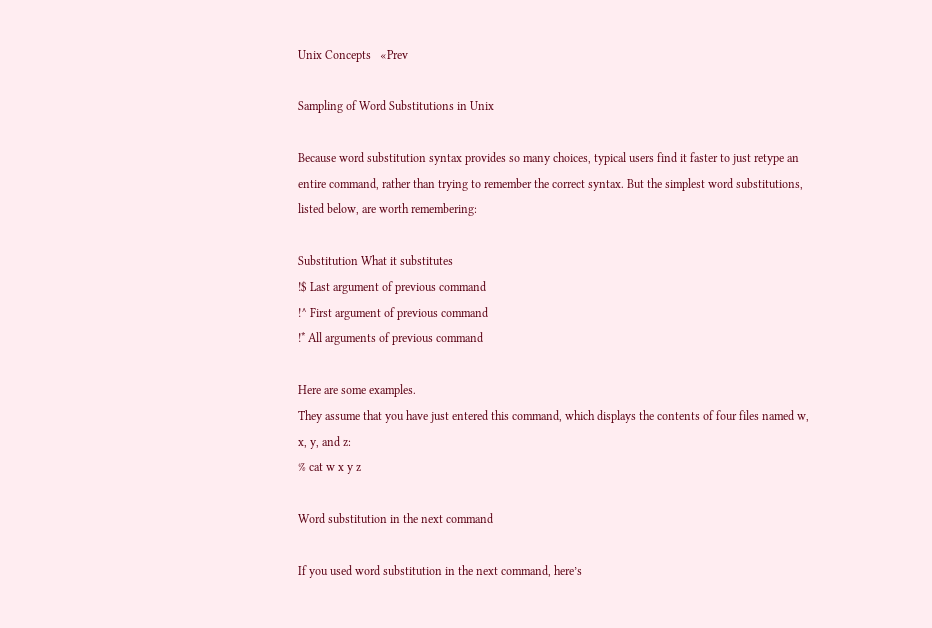Unix Concepts   «Prev

Sampling of Word Substitutions in Unix

Because word substitution syntax provides so many choices, typical users find it faster to just retype an entire command, rather than trying to remember the correct syntax. But the simplest word substitutions, listed below, are worth remembering:

Substitution What it substitutes
!$ Last argument of previous command
!^ First argument of previous command
!* All arguments of previous command

Here are some examples.
They assume that you have just entered this command, which displays the contents of four files named w, x, y, and z:
% cat w x y z

Word substitution in the next command

If you used word substitution in the next command, here’s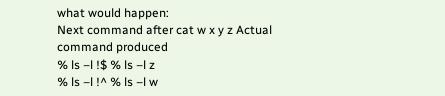what would happen:
Next command after cat w x y z Actual command produced
% ls –l !$ % ls –l z
% ls –l !^ % ls –l w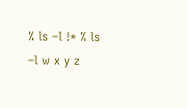% ls –l !* % ls –l w x y z